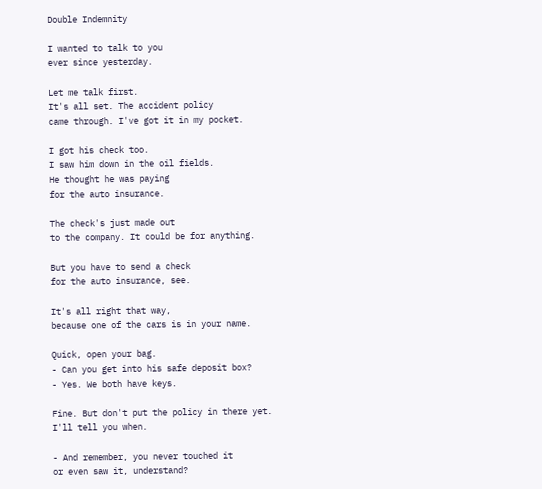Double Indemnity

I wanted to talk to you
ever since yesterday.

Let me talk first.
It's all set. The accident policy
came through. I've got it in my pocket.

I got his check too.
I saw him down in the oil fields.
He thought he was paying
for the auto insurance.

The check's just made out
to the company. It could be for anything.

But you have to send a check
for the auto insurance, see.

It's all right that way,
because one of the cars is in your name.

Quick, open your bag.
- Can you get into his safe deposit box?
- Yes. We both have keys.

Fine. But don't put the policy in there yet.
I'll tell you when.

- And remember, you never touched it
or even saw it, understand?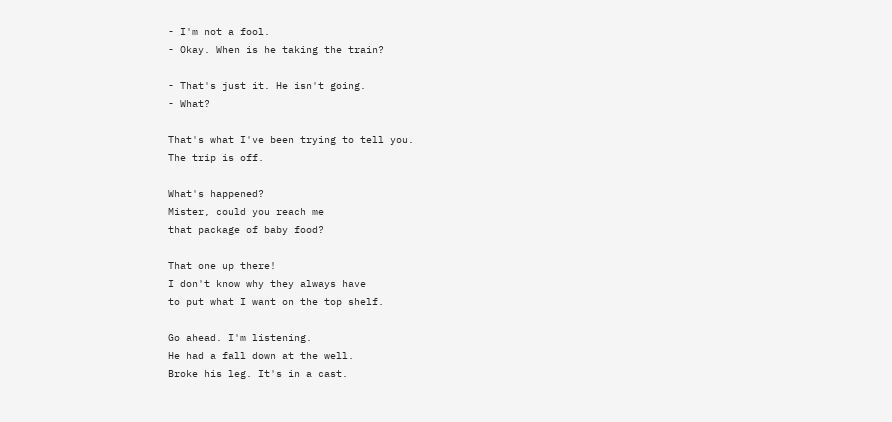- I'm not a fool.
- Okay. When is he taking the train?

- That's just it. He isn't going.
- What?

That's what I've been trying to tell you.
The trip is off.

What's happened?
Mister, could you reach me
that package of baby food?

That one up there!
I don't know why they always have
to put what I want on the top shelf.

Go ahead. I'm listening.
He had a fall down at the well.
Broke his leg. It's in a cast.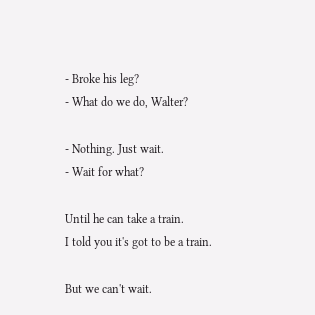- Broke his leg?
- What do we do, Walter?

- Nothing. Just wait.
- Wait for what?

Until he can take a train.
I told you it's got to be a train.

But we can't wait.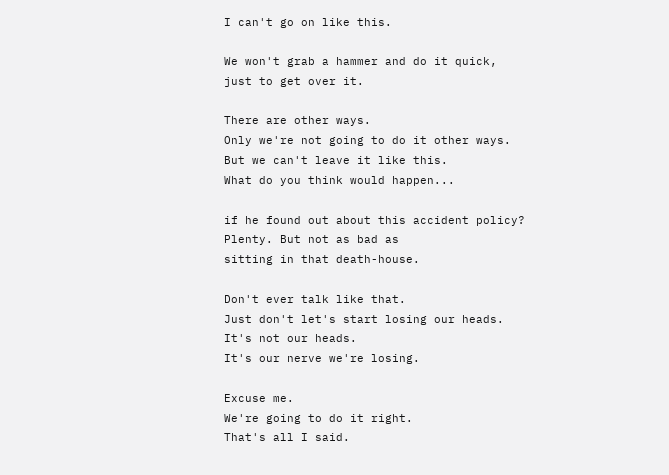I can't go on like this.

We won't grab a hammer and do it quick,
just to get over it.

There are other ways.
Only we're not going to do it other ways.
But we can't leave it like this.
What do you think would happen...

if he found out about this accident policy?
Plenty. But not as bad as
sitting in that death-house.

Don't ever talk like that.
Just don't let's start losing our heads.
It's not our heads.
It's our nerve we're losing.

Excuse me.
We're going to do it right.
That's all I said.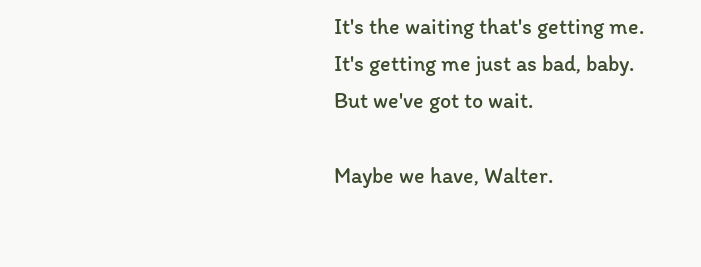It's the waiting that's getting me.
It's getting me just as bad, baby.
But we've got to wait.

Maybe we have, Walter.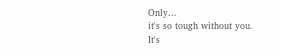Only...
it's so tough without you.
It's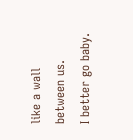like a wall between us.
I better go baby.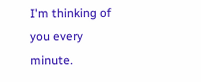I'm thinking of you every minute.